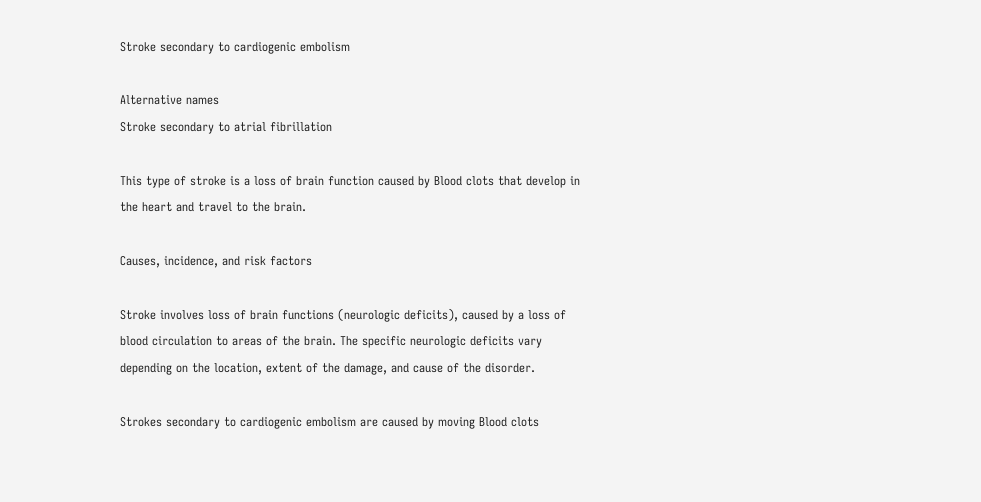Stroke secondary to cardiogenic embolism

Alternative names
Stroke secondary to atrial fibrillation

This type of stroke is a loss of brain function caused by Blood clots that develop in the heart and travel to the brain.

Causes, incidence, and risk factors

Stroke involves loss of brain functions (neurologic deficits), caused by a loss of blood circulation to areas of the brain. The specific neurologic deficits vary depending on the location, extent of the damage, and cause of the disorder.

Strokes secondary to cardiogenic embolism are caused by moving Blood clots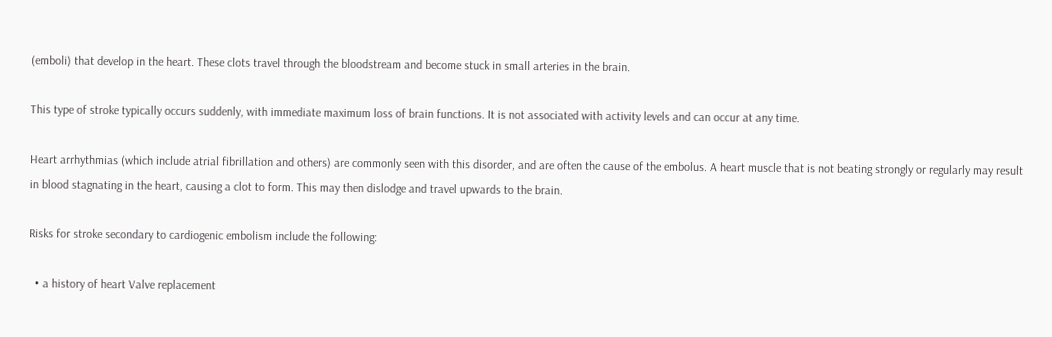(emboli) that develop in the heart. These clots travel through the bloodstream and become stuck in small arteries in the brain.

This type of stroke typically occurs suddenly, with immediate maximum loss of brain functions. It is not associated with activity levels and can occur at any time.

Heart arrhythmias (which include atrial fibrillation and others) are commonly seen with this disorder, and are often the cause of the embolus. A heart muscle that is not beating strongly or regularly may result in blood stagnating in the heart, causing a clot to form. This may then dislodge and travel upwards to the brain.

Risks for stroke secondary to cardiogenic embolism include the following:

  • a history of heart Valve replacement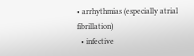• arrhythmias (especially atrial fibrillation)
  • infective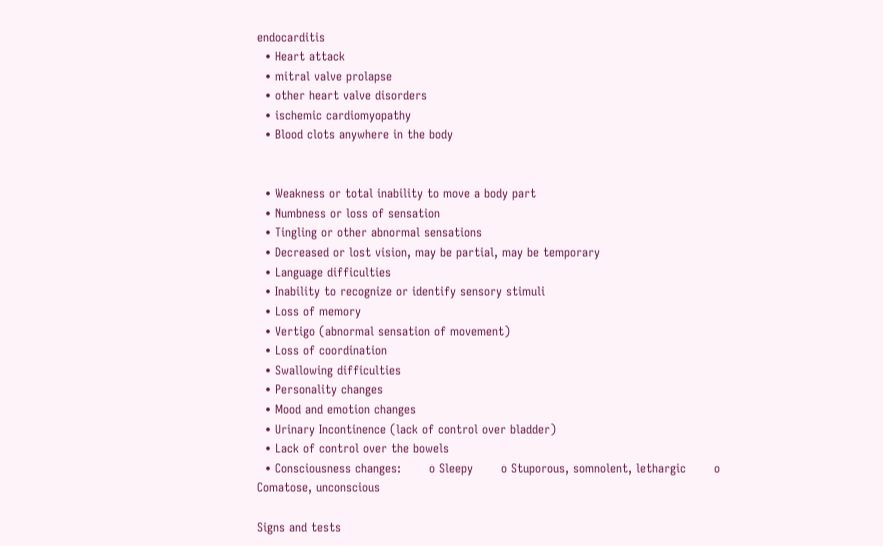endocarditis
  • Heart attack
  • mitral valve prolapse
  • other heart valve disorders
  • ischemic cardiomyopathy
  • Blood clots anywhere in the body


  • Weakness or total inability to move a body part
  • Numbness or loss of sensation
  • Tingling or other abnormal sensations
  • Decreased or lost vision, may be partial, may be temporary
  • Language difficulties
  • Inability to recognize or identify sensory stimuli
  • Loss of memory
  • Vertigo (abnormal sensation of movement)
  • Loss of coordination
  • Swallowing difficulties
  • Personality changes
  • Mood and emotion changes
  • Urinary Incontinence (lack of control over bladder)
  • Lack of control over the bowels
  • Consciousness changes:       o Sleepy       o Stuporous, somnolent, lethargic       o Comatose, unconscious

Signs and tests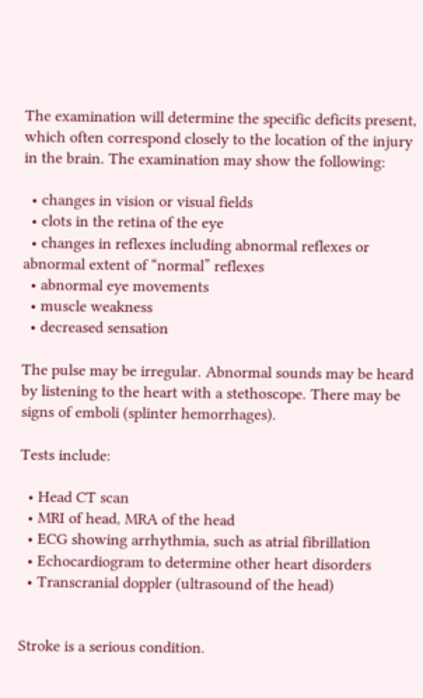The examination will determine the specific deficits present, which often correspond closely to the location of the injury in the brain. The examination may show the following:

  • changes in vision or visual fields
  • clots in the retina of the eye
  • changes in reflexes including abnormal reflexes or abnormal extent of “normal” reflexes
  • abnormal eye movements
  • muscle weakness
  • decreased sensation

The pulse may be irregular. Abnormal sounds may be heard by listening to the heart with a stethoscope. There may be signs of emboli (splinter hemorrhages).

Tests include:

  • Head CT scan
  • MRI of head, MRA of the head
  • ECG showing arrhythmia, such as atrial fibrillation
  • Echocardiogram to determine other heart disorders
  • Transcranial doppler (ultrasound of the head)


Stroke is a serious condition.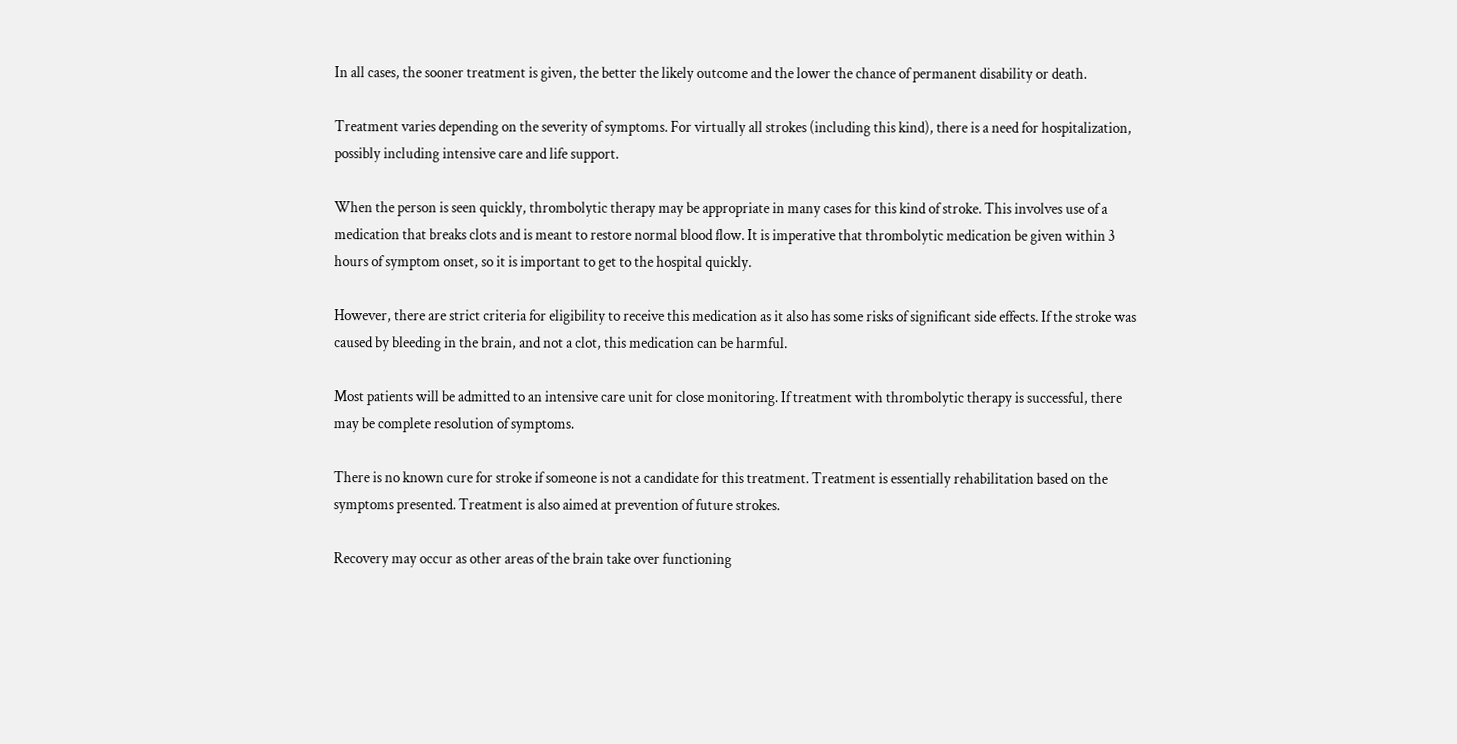In all cases, the sooner treatment is given, the better the likely outcome and the lower the chance of permanent disability or death.

Treatment varies depending on the severity of symptoms. For virtually all strokes (including this kind), there is a need for hospitalization, possibly including intensive care and life support.

When the person is seen quickly, thrombolytic therapy may be appropriate in many cases for this kind of stroke. This involves use of a medication that breaks clots and is meant to restore normal blood flow. It is imperative that thrombolytic medication be given within 3 hours of symptom onset, so it is important to get to the hospital quickly.

However, there are strict criteria for eligibility to receive this medication as it also has some risks of significant side effects. If the stroke was caused by bleeding in the brain, and not a clot, this medication can be harmful.

Most patients will be admitted to an intensive care unit for close monitoring. If treatment with thrombolytic therapy is successful, there may be complete resolution of symptoms.

There is no known cure for stroke if someone is not a candidate for this treatment. Treatment is essentially rehabilitation based on the symptoms presented. Treatment is also aimed at prevention of future strokes.

Recovery may occur as other areas of the brain take over functioning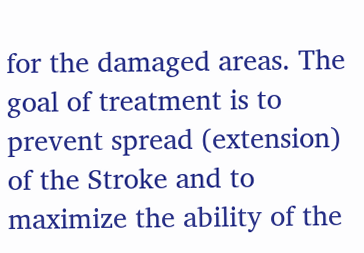for the damaged areas. The goal of treatment is to prevent spread (extension) of the Stroke and to maximize the ability of the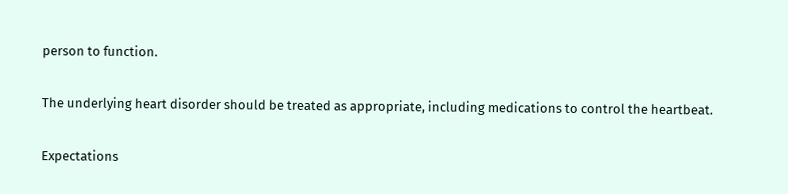person to function.

The underlying heart disorder should be treated as appropriate, including medications to control the heartbeat.

Expectations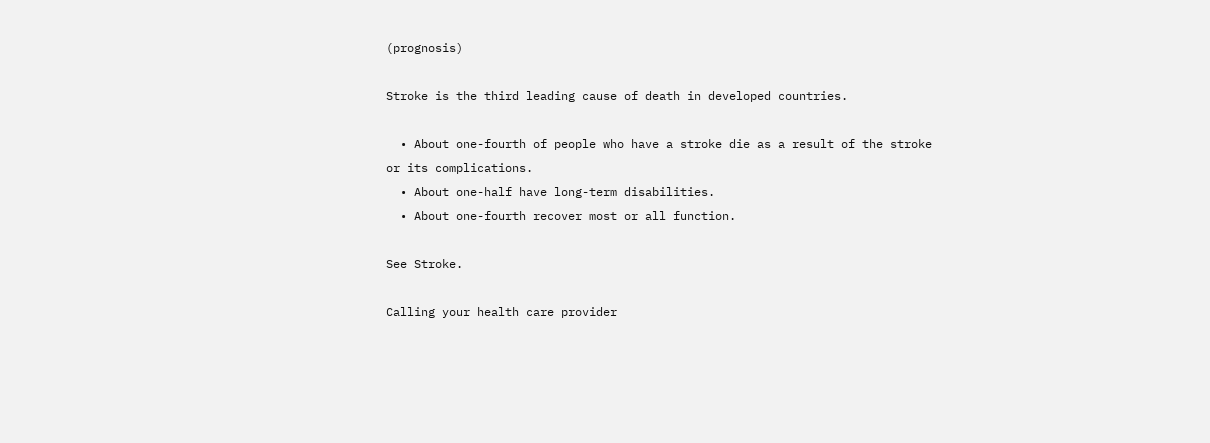(prognosis)

Stroke is the third leading cause of death in developed countries.

  • About one-fourth of people who have a stroke die as a result of the stroke or its complications.
  • About one-half have long-term disabilities.
  • About one-fourth recover most or all function.

See Stroke.

Calling your health care provider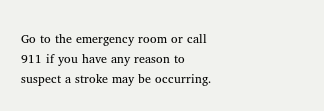Go to the emergency room or call 911 if you have any reason to suspect a stroke may be occurring.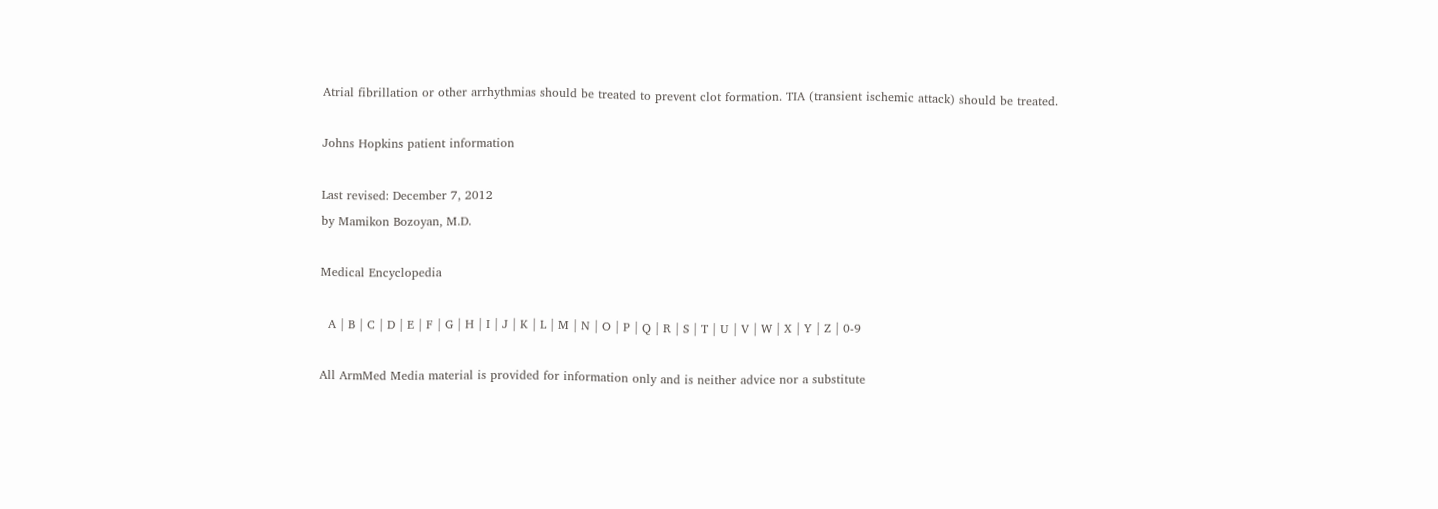Atrial fibrillation or other arrhythmias should be treated to prevent clot formation. TIA (transient ischemic attack) should be treated.

Johns Hopkins patient information

Last revised: December 7, 2012
by Mamikon Bozoyan, M.D.

Medical Encyclopedia

  A | B | C | D | E | F | G | H | I | J | K | L | M | N | O | P | Q | R | S | T | U | V | W | X | Y | Z | 0-9

All ArmMed Media material is provided for information only and is neither advice nor a substitute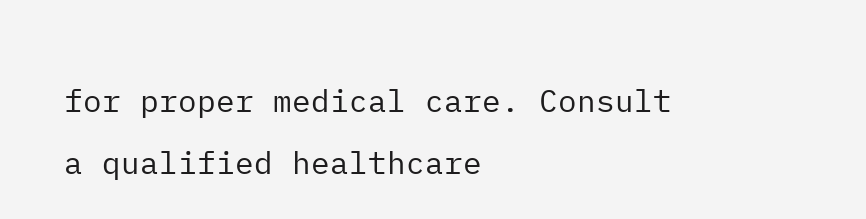for proper medical care. Consult a qualified healthcare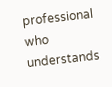professional who understands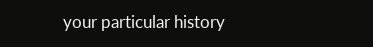your particular history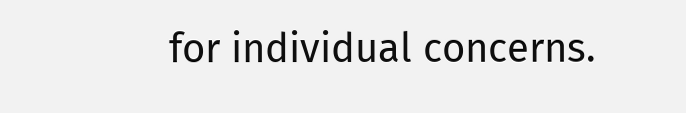for individual concerns.